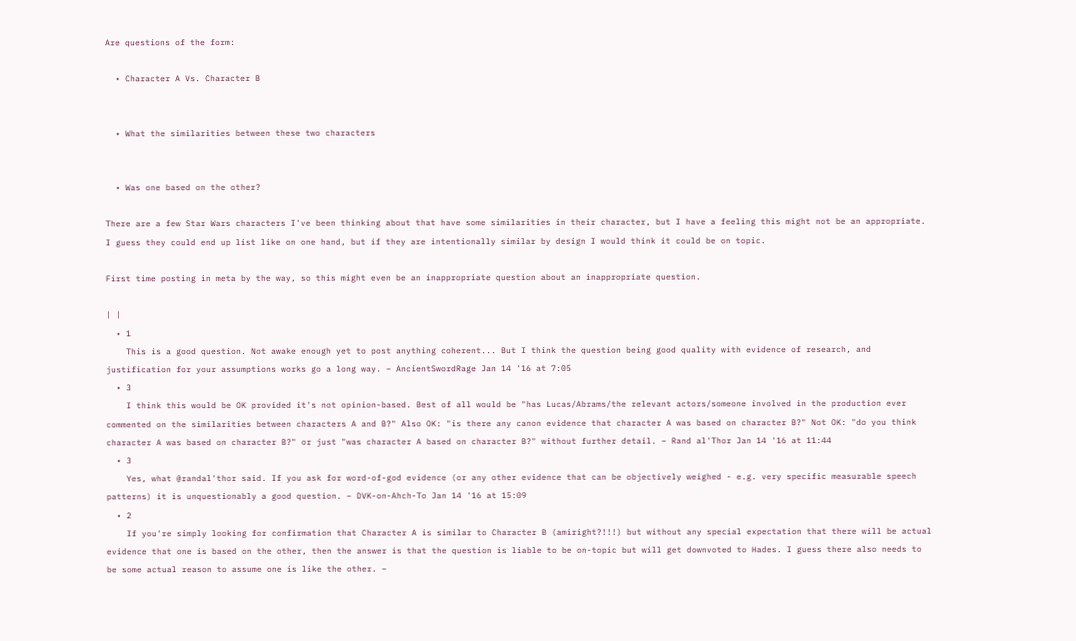Are questions of the form:

  • Character A Vs. Character B


  • What the similarities between these two characters


  • Was one based on the other?

There are a few Star Wars characters I've been thinking about that have some similarities in their character, but I have a feeling this might not be an appropriate. I guess they could end up list like on one hand, but if they are intentionally similar by design I would think it could be on topic.

First time posting in meta by the way, so this might even be an inappropriate question about an inappropriate question.

| |
  • 1
    This is a good question. Not awake enough yet to post anything coherent... But I think the question being good quality with evidence of research, and justification for your assumptions works go a long way. – AncientSwordRage Jan 14 '16 at 7:05
  • 3
    I think this would be OK provided it's not opinion-based. Best of all would be "has Lucas/Abrams/the relevant actors/someone involved in the production ever commented on the similarities between characters A and B?" Also OK: "is there any canon evidence that character A was based on character B?" Not OK: "do you think character A was based on character B?" or just "was character A based on character B?" without further detail. – Rand al'Thor Jan 14 '16 at 11:44
  • 3
    Yes, what @randal'thor said. If you ask for word-of-god evidence (or any other evidence that can be objectively weighed - e.g. very specific measurable speech patterns) it is unquestionably a good question. – DVK-on-Ahch-To Jan 14 '16 at 15:09
  • 2
    If you're simply looking for confirmation that Character A is similar to Character B (amiright?!!!) but without any special expectation that there will be actual evidence that one is based on the other, then the answer is that the question is liable to be on-topic but will get downvoted to Hades. I guess there also needs to be some actual reason to assume one is like the other. –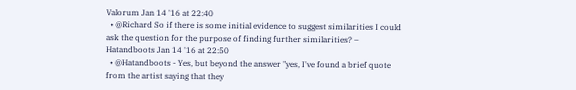Valorum Jan 14 '16 at 22:40
  • @Richard So if there is some initial evidence to suggest similarities I could ask the question for the purpose of finding further similarities? – Hatandboots Jan 14 '16 at 22:50
  • @Hatandboots - Yes, but beyond the answer "yes, I've found a brief quote from the artist saying that they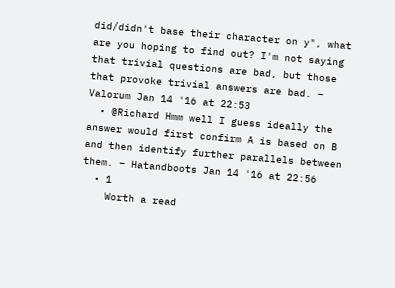did/didn't base their character on y", what are you hoping to find out? I'm not saying that trivial questions are bad, but those that provoke trivial answers are bad. – Valorum Jan 14 '16 at 22:53
  • @Richard Hmm well I guess ideally the answer would first confirm A is based on B and then identify further parallels between them. – Hatandboots Jan 14 '16 at 22:56
  • 1
    Worth a read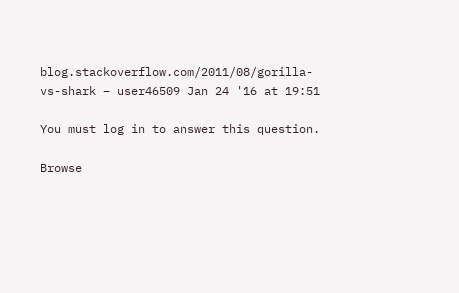blog.stackoverflow.com/2011/08/gorilla-vs-shark – user46509 Jan 24 '16 at 19:51

You must log in to answer this question.

Browse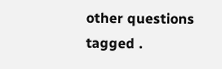other questions tagged .